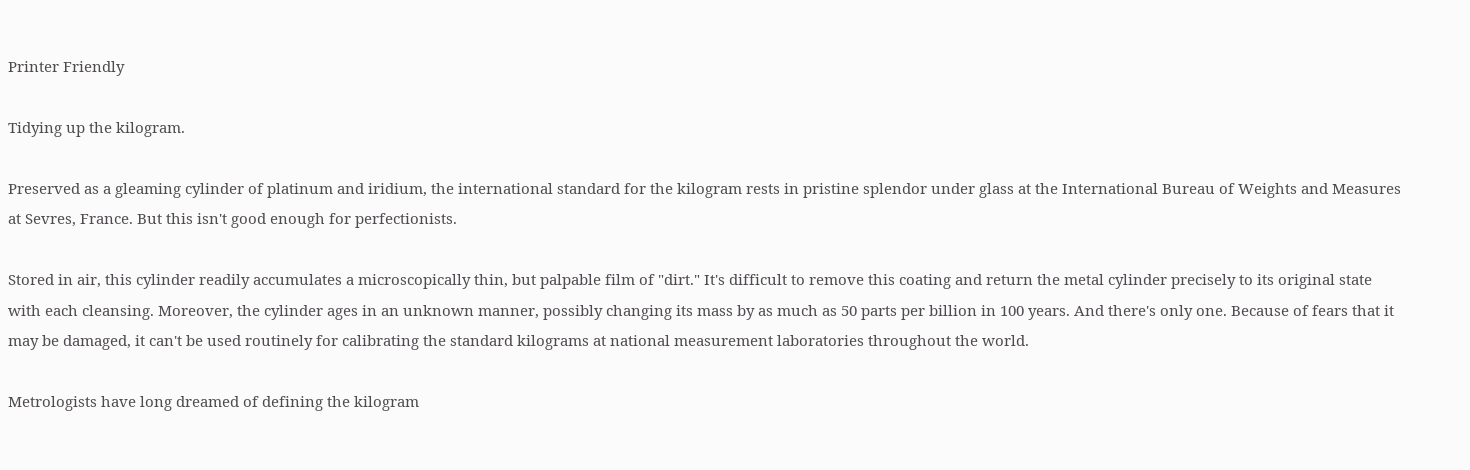Printer Friendly

Tidying up the kilogram.

Preserved as a gleaming cylinder of platinum and iridium, the international standard for the kilogram rests in pristine splendor under glass at the International Bureau of Weights and Measures at Sevres, France. But this isn't good enough for perfectionists.

Stored in air, this cylinder readily accumulates a microscopically thin, but palpable film of "dirt." It's difficult to remove this coating and return the metal cylinder precisely to its original state with each cleansing. Moreover, the cylinder ages in an unknown manner, possibly changing its mass by as much as 50 parts per billion in 100 years. And there's only one. Because of fears that it may be damaged, it can't be used routinely for calibrating the standard kilograms at national measurement laboratories throughout the world.

Metrologists have long dreamed of defining the kilogram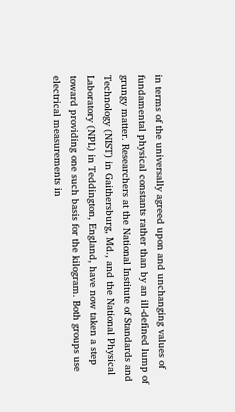in terms of the universally agreed upon and unchanging values of fundamental physical constants rather than by an ill-defined lump of grungy matter. Researchers at the National Institute of Standards and Technology (NIST) in Gaithersburg, Md., and the National Physical Laboratory (NPL) in Teddington, England, have now taken a step toward providing one such basis for the kilogram. Both groups use electrical measurements in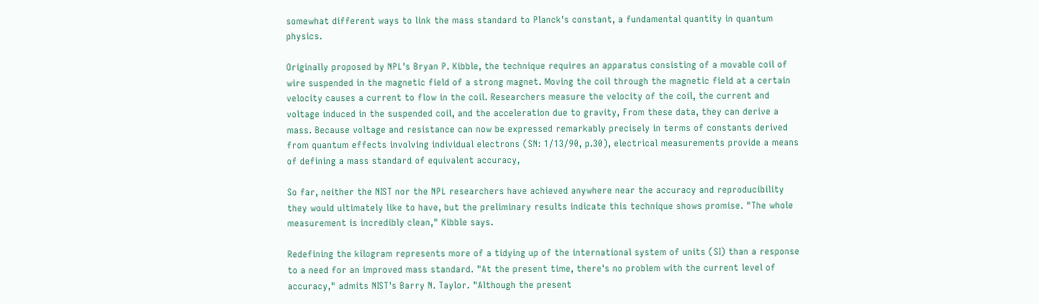somewhat different ways to link the mass standard to Planck's constant, a fundamental quantity in quantum physics.

Originally proposed by NPL's Bryan P. Kibble, the technique requires an apparatus consisting of a movable coil of wire suspended in the magnetic field of a strong magnet. Moving the coil through the magnetic field at a certain velocity causes a current to flow in the coil. Researchers measure the velocity of the coil, the current and voltage induced in the suspended coil, and the acceleration due to gravity, From these data, they can derive a mass. Because voltage and resistance can now be expressed remarkably precisely in terms of constants derived from quantum effects involving individual electrons (SN: 1/13/90, p.30), electrical measurements provide a means of defining a mass standard of equivalent accuracy,

So far, neither the NIST nor the NPL researchers have achieved anywhere near the accuracy and reproducibility they would ultimately like to have, but the preliminary results indicate this technique shows promise. "The whole measurement is incredibly clean," Kibble says.

Redefining the kilogram represents more of a tidying up of the international system of units (SI) than a response to a need for an improved mass standard. "At the present time, there's no problem with the current level of accuracy," admits NIST's Barry N. Taylor. "Although the present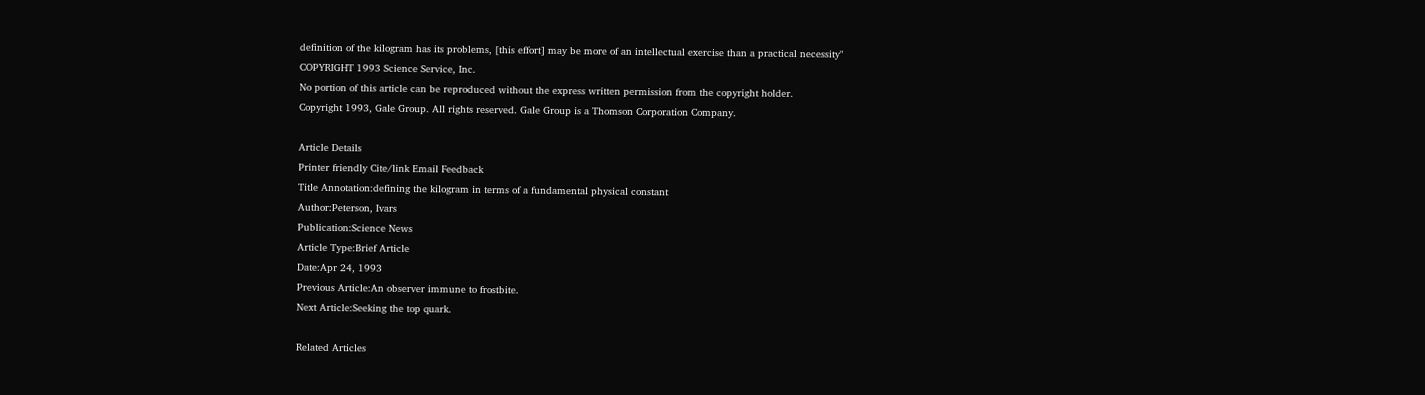definition of the kilogram has its problems, [this effort] may be more of an intellectual exercise than a practical necessity"
COPYRIGHT 1993 Science Service, Inc.
No portion of this article can be reproduced without the express written permission from the copyright holder.
Copyright 1993, Gale Group. All rights reserved. Gale Group is a Thomson Corporation Company.

Article Details
Printer friendly Cite/link Email Feedback
Title Annotation:defining the kilogram in terms of a fundamental physical constant
Author:Peterson, Ivars
Publication:Science News
Article Type:Brief Article
Date:Apr 24, 1993
Previous Article:An observer immune to frostbite.
Next Article:Seeking the top quark.

Related Articles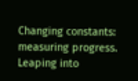Changing constants: measuring progress.
Leaping into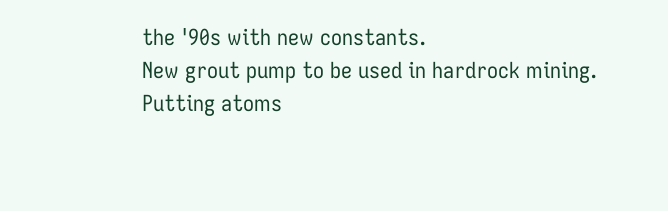the '90s with new constants.
New grout pump to be used in hardrock mining.
Putting atoms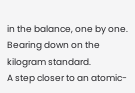in the balance, one by one.
Bearing down on the kilogram standard.
A step closer to an atomic-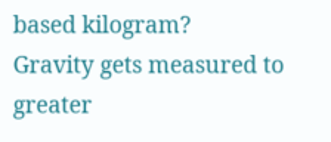based kilogram?
Gravity gets measured to greater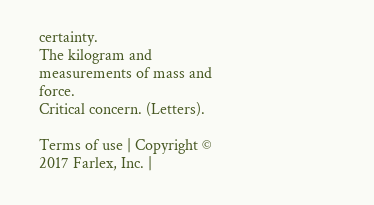certainty.
The kilogram and measurements of mass and force.
Critical concern. (Letters).

Terms of use | Copyright © 2017 Farlex, Inc. |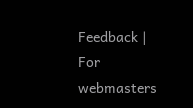Feedback | For webmasters